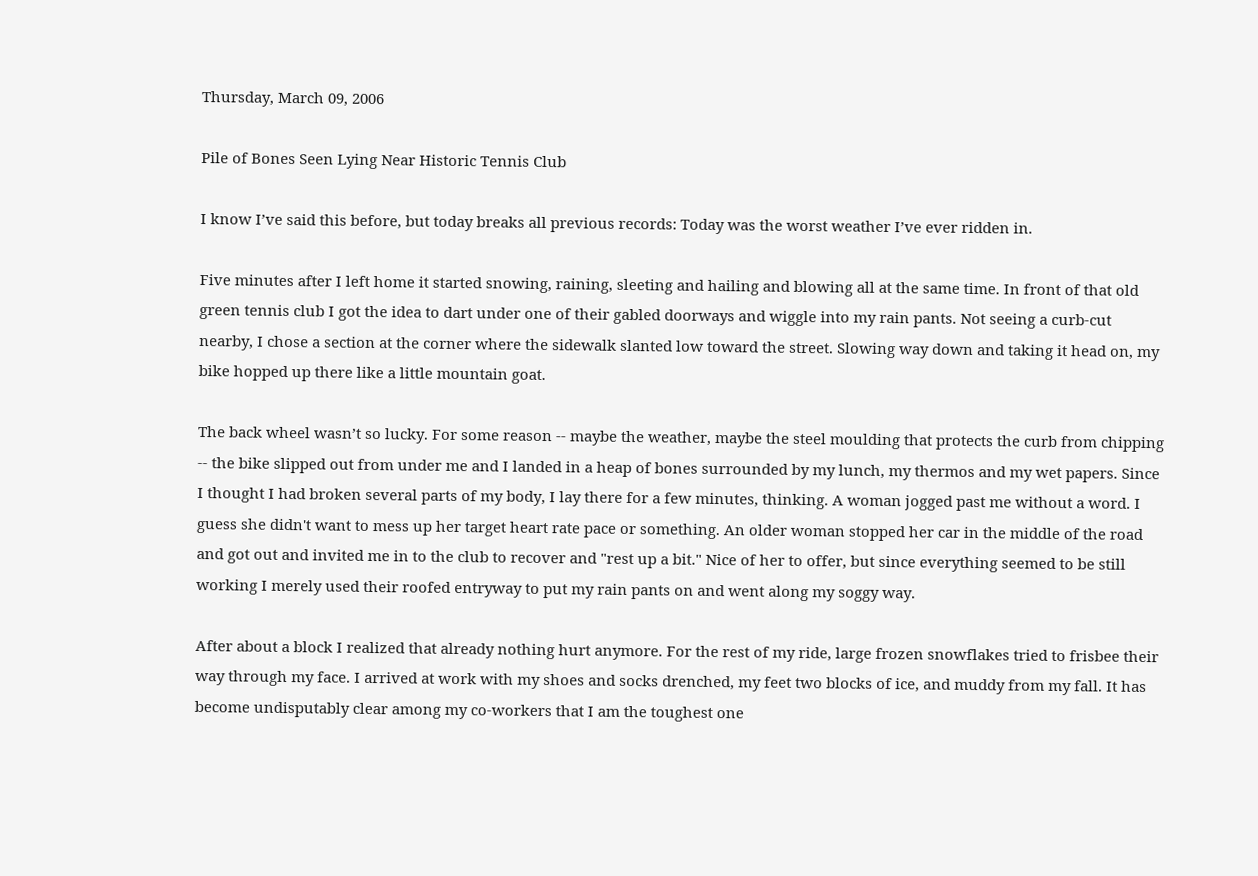Thursday, March 09, 2006

Pile of Bones Seen Lying Near Historic Tennis Club

I know I’ve said this before, but today breaks all previous records: Today was the worst weather I’ve ever ridden in.

Five minutes after I left home it started snowing, raining, sleeting and hailing and blowing all at the same time. In front of that old green tennis club I got the idea to dart under one of their gabled doorways and wiggle into my rain pants. Not seeing a curb-cut nearby, I chose a section at the corner where the sidewalk slanted low toward the street. Slowing way down and taking it head on, my bike hopped up there like a little mountain goat.

The back wheel wasn’t so lucky. For some reason -- maybe the weather, maybe the steel moulding that protects the curb from chipping -- the bike slipped out from under me and I landed in a heap of bones surrounded by my lunch, my thermos and my wet papers. Since I thought I had broken several parts of my body, I lay there for a few minutes, thinking. A woman jogged past me without a word. I guess she didn't want to mess up her target heart rate pace or something. An older woman stopped her car in the middle of the road and got out and invited me in to the club to recover and "rest up a bit." Nice of her to offer, but since everything seemed to be still working I merely used their roofed entryway to put my rain pants on and went along my soggy way.

After about a block I realized that already nothing hurt anymore. For the rest of my ride, large frozen snowflakes tried to frisbee their way through my face. I arrived at work with my shoes and socks drenched, my feet two blocks of ice, and muddy from my fall. It has become undisputably clear among my co-workers that I am the toughest one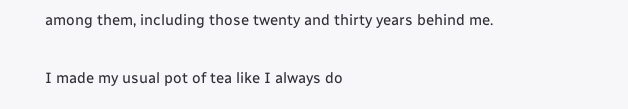among them, including those twenty and thirty years behind me.

I made my usual pot of tea like I always do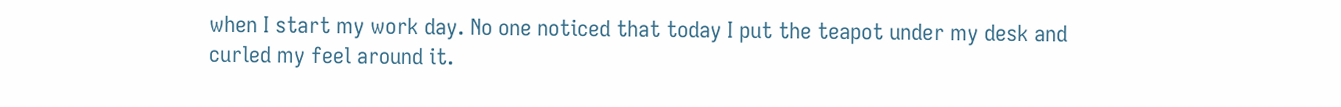when I start my work day. No one noticed that today I put the teapot under my desk and curled my feel around it.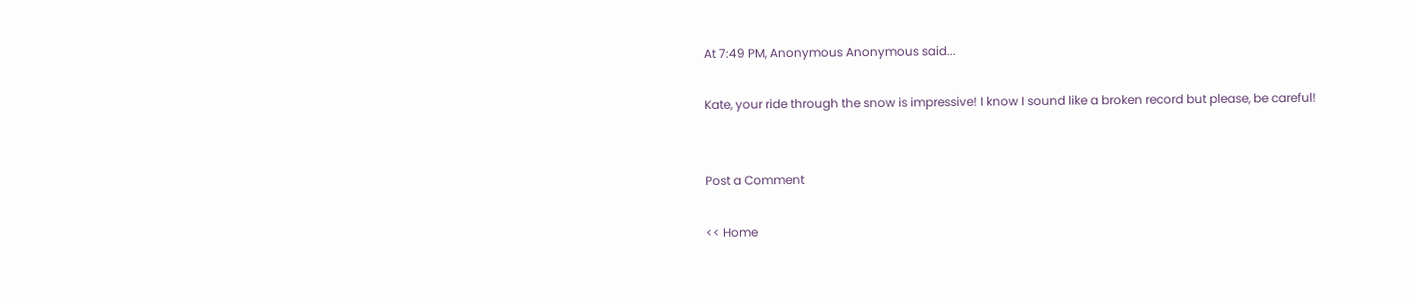At 7:49 PM, Anonymous Anonymous said...

Kate, your ride through the snow is impressive! I know I sound like a broken record but please, be careful!


Post a Comment

<< Home